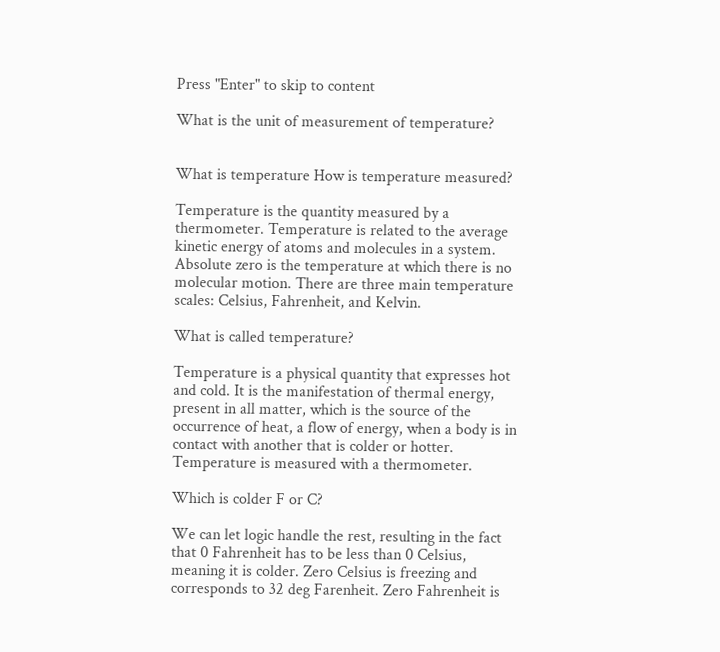Press "Enter" to skip to content

What is the unit of measurement of temperature?


What is temperature How is temperature measured?

Temperature is the quantity measured by a thermometer. Temperature is related to the average kinetic energy of atoms and molecules in a system. Absolute zero is the temperature at which there is no molecular motion. There are three main temperature scales: Celsius, Fahrenheit, and Kelvin.

What is called temperature?

Temperature is a physical quantity that expresses hot and cold. It is the manifestation of thermal energy, present in all matter, which is the source of the occurrence of heat, a flow of energy, when a body is in contact with another that is colder or hotter. Temperature is measured with a thermometer.

Which is colder F or C?

We can let logic handle the rest, resulting in the fact that 0 Fahrenheit has to be less than 0 Celsius, meaning it is colder. Zero Celsius is freezing and corresponds to 32 deg Farenheit. Zero Fahrenheit is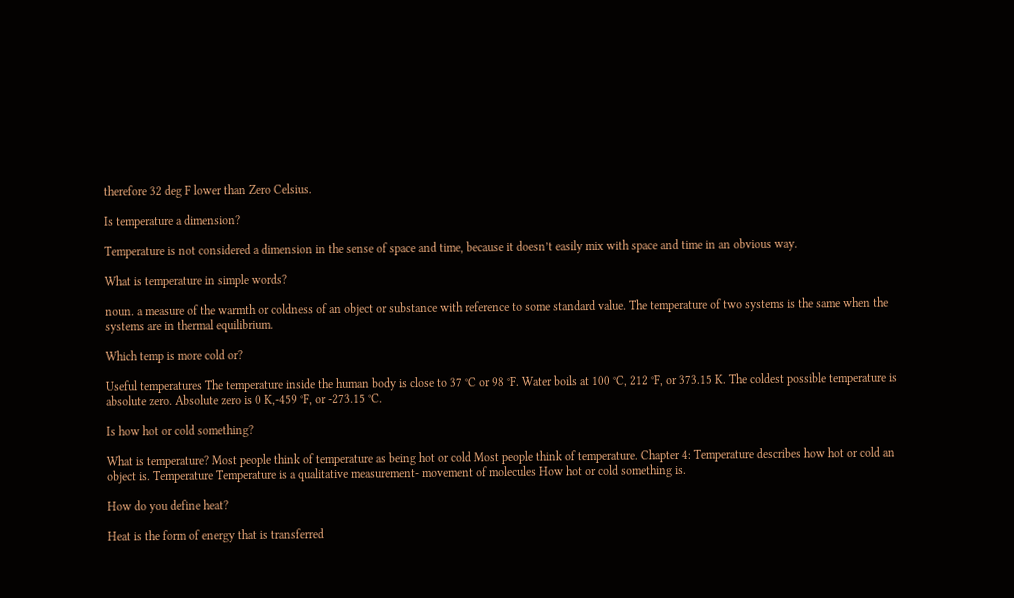therefore 32 deg F lower than Zero Celsius.

Is temperature a dimension?

Temperature is not considered a dimension in the sense of space and time, because it doesn’t easily mix with space and time in an obvious way.

What is temperature in simple words?

noun. a measure of the warmth or coldness of an object or substance with reference to some standard value. The temperature of two systems is the same when the systems are in thermal equilibrium.

Which temp is more cold or?

Useful temperatures The temperature inside the human body is close to 37 °C or 98 °F. Water boils at 100 °C, 212 °F, or 373.15 K. The coldest possible temperature is absolute zero. Absolute zero is 0 K,-459 °F, or -273.15 °C.

Is how hot or cold something?

What is temperature? Most people think of temperature as being hot or cold Most people think of temperature. Chapter 4: Temperature describes how hot or cold an object is. Temperature Temperature is a qualitative measurement- movement of molecules How hot or cold something is.

How do you define heat?

Heat is the form of energy that is transferred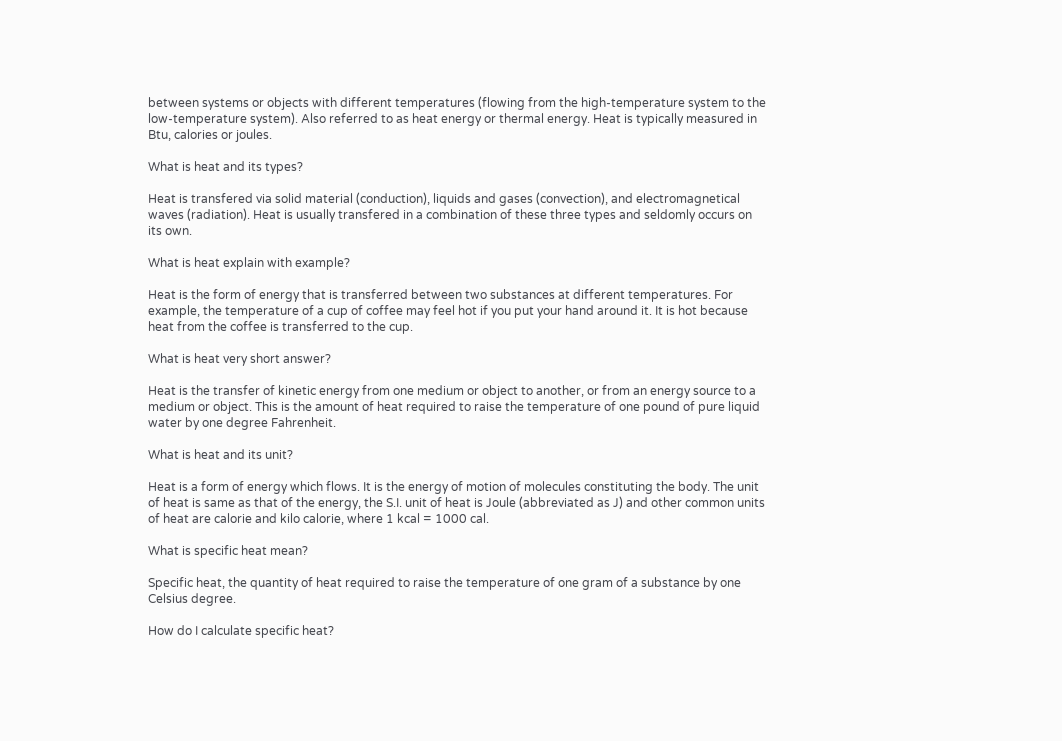between systems or objects with different temperatures (flowing from the high-temperature system to the low-temperature system). Also referred to as heat energy or thermal energy. Heat is typically measured in Btu, calories or joules.

What is heat and its types?

Heat is transfered via solid material (conduction), liquids and gases (convection), and electromagnetical waves (radiation). Heat is usually transfered in a combination of these three types and seldomly occurs on its own.

What is heat explain with example?

Heat is the form of energy that is transferred between two substances at different temperatures. For example, the temperature of a cup of coffee may feel hot if you put your hand around it. It is hot because heat from the coffee is transferred to the cup.

What is heat very short answer?

Heat is the transfer of kinetic energy from one medium or object to another, or from an energy source to a medium or object. This is the amount of heat required to raise the temperature of one pound of pure liquid water by one degree Fahrenheit.

What is heat and its unit?

Heat is a form of energy which flows. It is the energy of motion of molecules constituting the body. The unit of heat is same as that of the energy, the S.I. unit of heat is Joule (abbreviated as J) and other common units of heat are calorie and kilo calorie, where 1 kcal = 1000 cal.

What is specific heat mean?

Specific heat, the quantity of heat required to raise the temperature of one gram of a substance by one Celsius degree.

How do I calculate specific heat?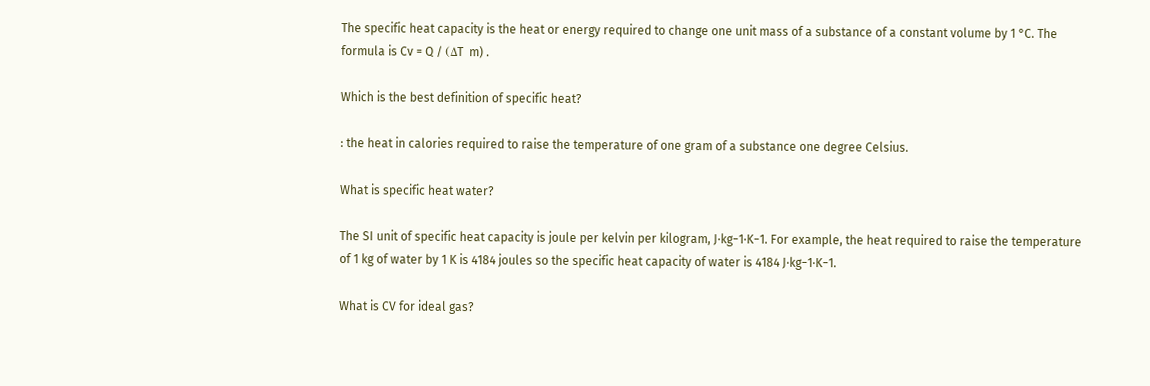The specific heat capacity is the heat or energy required to change one unit mass of a substance of a constant volume by 1 °C. The formula is Cv = Q / (ΔT  m) .

Which is the best definition of specific heat?

: the heat in calories required to raise the temperature of one gram of a substance one degree Celsius.

What is specific heat water?

The SI unit of specific heat capacity is joule per kelvin per kilogram, J⋅kg−1⋅K−1. For example, the heat required to raise the temperature of 1 kg of water by 1 K is 4184 joules so the specific heat capacity of water is 4184 J⋅kg−1⋅K−1.

What is CV for ideal gas?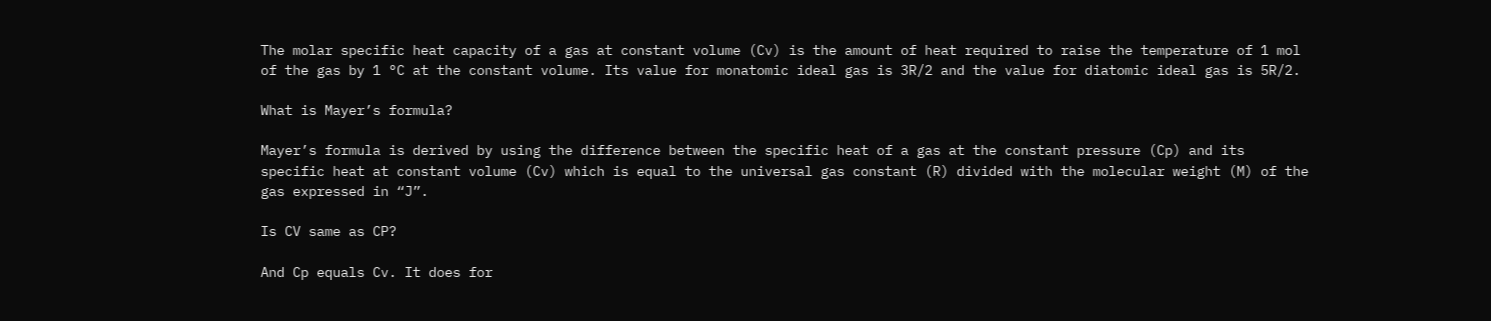The molar specific heat capacity of a gas at constant volume (Cv) is the amount of heat required to raise the temperature of 1 mol of the gas by 1 °C at the constant volume. Its value for monatomic ideal gas is 3R/2 and the value for diatomic ideal gas is 5R/2.

What is Mayer’s formula?

Mayer’s formula is derived by using the difference between the specific heat of a gas at the constant pressure (Cp) and its specific heat at constant volume (Cv) which is equal to the universal gas constant (R) divided with the molecular weight (M) of the gas expressed in “J”.

Is CV same as CP?

And Cp equals Cv. It does for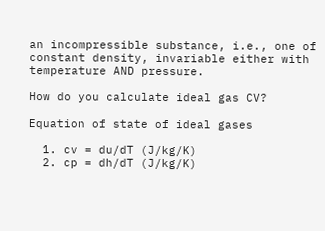an incompressible substance, i.e., one of constant density, invariable either with temperature AND pressure.

How do you calculate ideal gas CV?

Equation of state of ideal gases

  1. cv = du/dT (J/kg/K)
  2. cp = dh/dT (J/kg/K)